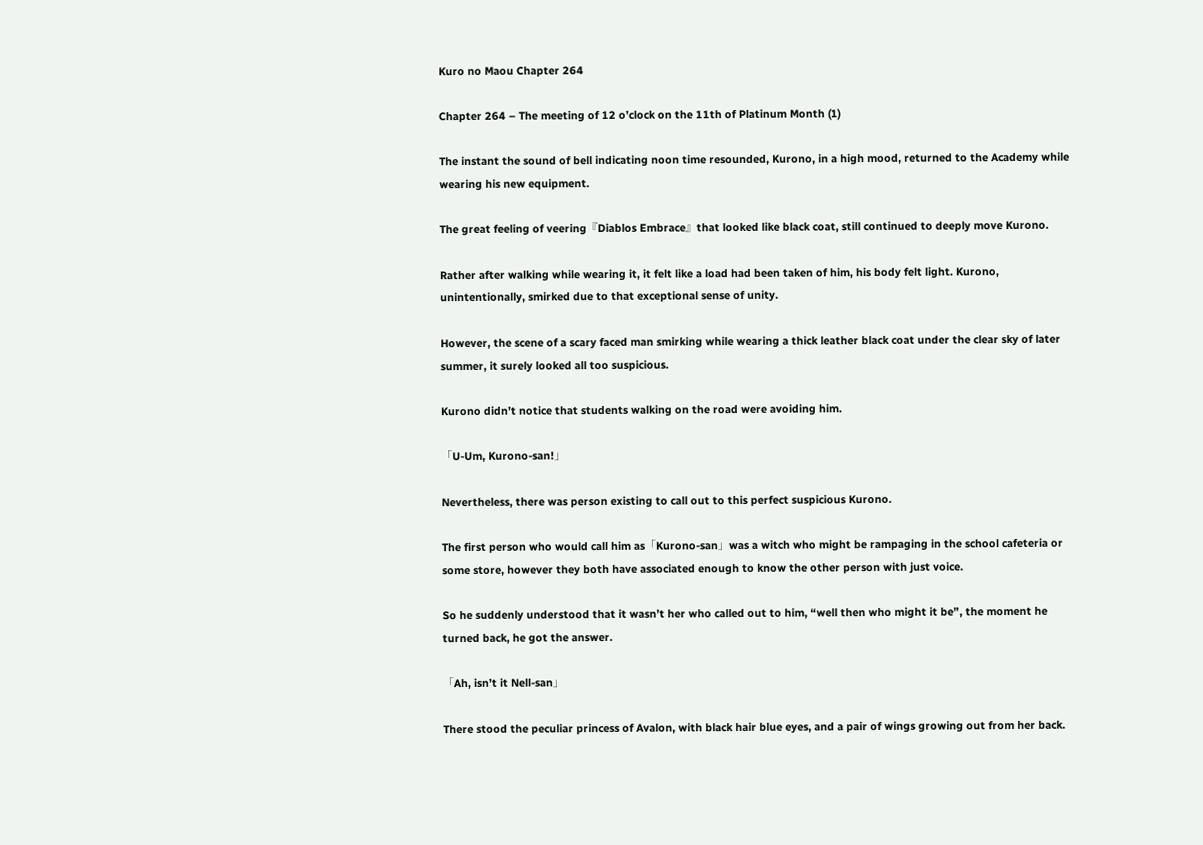Kuro no Maou Chapter 264

Chapter 264 – The meeting of 12 o’clock on the 11th of Platinum Month (1)

The instant the sound of bell indicating noon time resounded, Kurono, in a high mood, returned to the Academy while wearing his new equipment.

The great feeling of veering『Diablos Embrace』that looked like black coat, still continued to deeply move Kurono.

Rather after walking while wearing it, it felt like a load had been taken of him, his body felt light. Kurono, unintentionally, smirked due to that exceptional sense of unity.

However, the scene of a scary faced man smirking while wearing a thick leather black coat under the clear sky of later summer, it surely looked all too suspicious.

Kurono didn’t notice that students walking on the road were avoiding him.

「U-Um, Kurono-san!」

Nevertheless, there was person existing to call out to this perfect suspicious Kurono.

The first person who would call him as「Kurono-san」was a witch who might be rampaging in the school cafeteria or some store, however they both have associated enough to know the other person with just voice.

So he suddenly understood that it wasn’t her who called out to him, “well then who might it be”, the moment he turned back, he got the answer.

「Ah, isn’t it Nell-san」

There stood the peculiar princess of Avalon, with black hair blue eyes, and a pair of wings growing out from her back.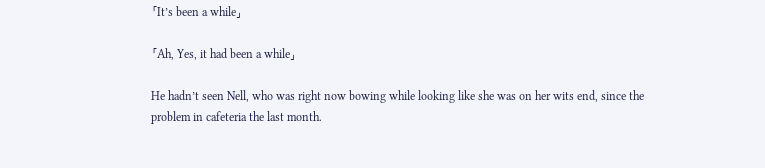「It’s been a while」

「Ah, Yes, it had been a while」

He hadn’t seen Nell, who was right now bowing while looking like she was on her wits end, since the problem in cafeteria the last month.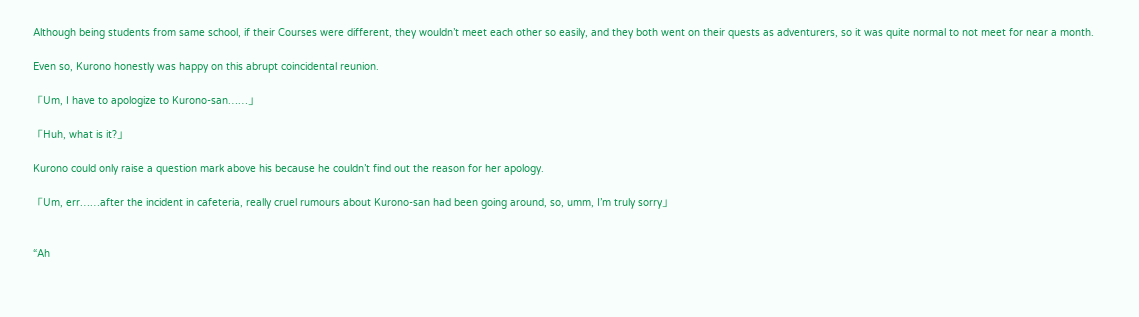Although being students from same school, if their Courses were different, they wouldn’t meet each other so easily, and they both went on their quests as adventurers, so it was quite normal to not meet for near a month.

Even so, Kurono honestly was happy on this abrupt coincidental reunion.

「Um, I have to apologize to Kurono-san……」

「Huh, what is it?」

Kurono could only raise a question mark above his because he couldn’t find out the reason for her apology.

「Um, err……after the incident in cafeteria, really cruel rumours about Kurono-san had been going around, so, umm, I’m truly sorry」


“Ah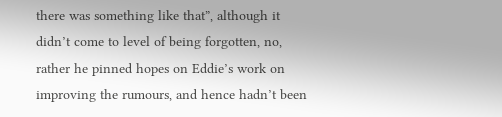there was something like that”, although it didn’t come to level of being forgotten, no, rather he pinned hopes on Eddie’s work on improving the rumours, and hence hadn’t been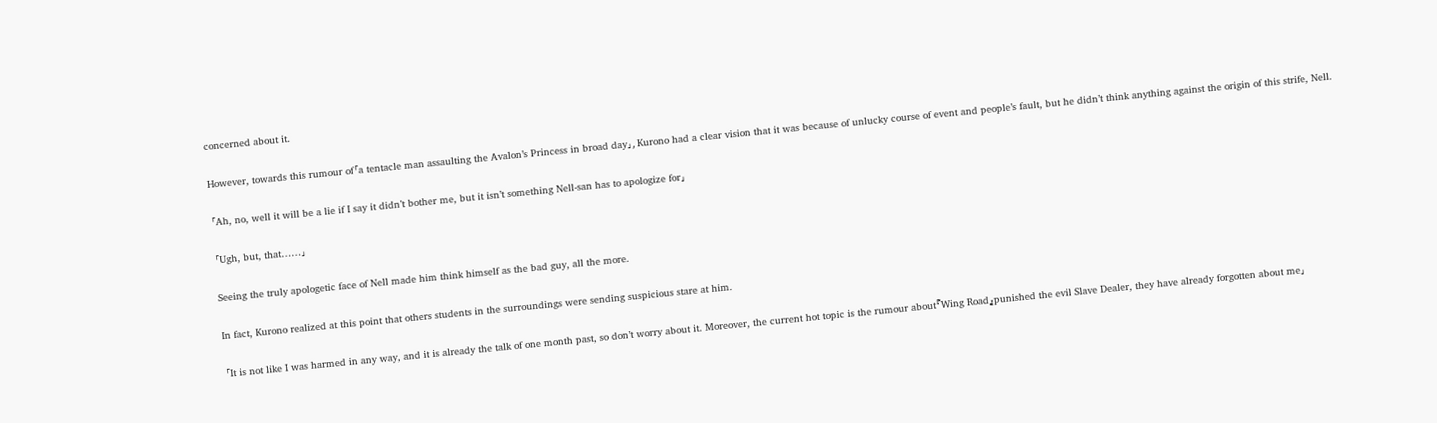concerned about it.

However, towards this rumour of「a tentacle man assaulting the Avalon’s Princess in broad day」, Kurono had a clear vision that it was because of unlucky course of event and people’s fault, but he didn’t think anything against the origin of this strife, Nell.

「Ah, no, well it will be a lie if I say it didn’t bother me, but it isn’t something Nell-san has to apologize for」

「Ugh, but, that……」

Seeing the truly apologetic face of Nell made him think himself as the bad guy, all the more.

In fact, Kurono realized at this point that others students in the surroundings were sending suspicious stare at him.

「It is not like I was harmed in any way, and it is already the talk of one month past, so don’t worry about it. Moreover, the current hot topic is the rumour about『Wing Road』punished the evil Slave Dealer, they have already forgotten about me」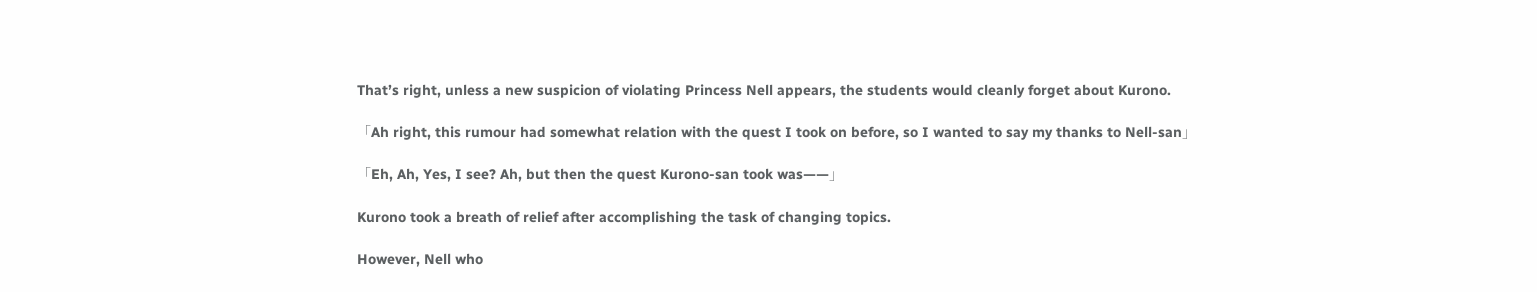That’s right, unless a new suspicion of violating Princess Nell appears, the students would cleanly forget about Kurono.

「Ah right, this rumour had somewhat relation with the quest I took on before, so I wanted to say my thanks to Nell-san」

「Eh, Ah, Yes, I see? Ah, but then the quest Kurono-san took was——」

Kurono took a breath of relief after accomplishing the task of changing topics.

However, Nell who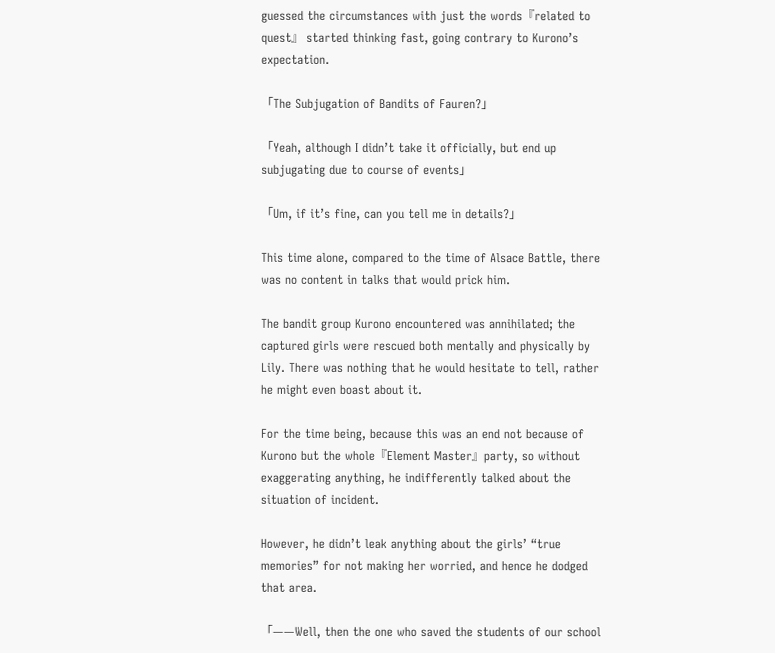guessed the circumstances with just the words『related to quest』 started thinking fast, going contrary to Kurono’s expectation.

「The Subjugation of Bandits of Fauren?」

「Yeah, although I didn’t take it officially, but end up subjugating due to course of events」

「Um, if it’s fine, can you tell me in details?」

This time alone, compared to the time of Alsace Battle, there was no content in talks that would prick him.

The bandit group Kurono encountered was annihilated; the captured girls were rescued both mentally and physically by Lily. There was nothing that he would hesitate to tell, rather he might even boast about it.

For the time being, because this was an end not because of Kurono but the whole『Element Master』party, so without exaggerating anything, he indifferently talked about the situation of incident.

However, he didn’t leak anything about the girls’ “true memories” for not making her worried, and hence he dodged that area.

「——Well, then the one who saved the students of our school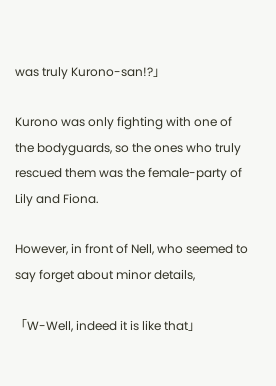was truly Kurono-san!?」

Kurono was only fighting with one of the bodyguards, so the ones who truly rescued them was the female-party of Lily and Fiona.

However, in front of Nell, who seemed to say forget about minor details,

「W-Well, indeed it is like that」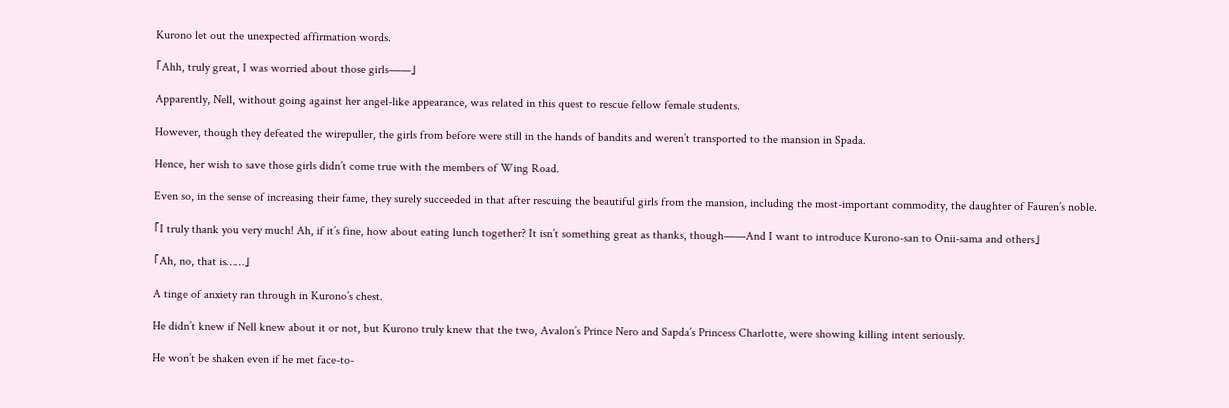Kurono let out the unexpected affirmation words.

「Ahh, truly great, I was worried about those girls——」

Apparently, Nell, without going against her angel-like appearance, was related in this quest to rescue fellow female students.

However, though they defeated the wirepuller, the girls from before were still in the hands of bandits and weren’t transported to the mansion in Spada.

Hence, her wish to save those girls didn’t come true with the members of Wing Road.

Even so, in the sense of increasing their fame, they surely succeeded in that after rescuing the beautiful girls from the mansion, including the most-important commodity, the daughter of Fauren’s noble.

「I truly thank you very much! Ah, if it’s fine, how about eating lunch together? It isn’t something great as thanks, though——And I want to introduce Kurono-san to Onii-sama and others」

「Ah, no, that is……」

A tinge of anxiety ran through in Kurono’s chest.

He didn’t knew if Nell knew about it or not, but Kurono truly knew that the two, Avalon’s Prince Nero and Sapda’s Princess Charlotte, were showing killing intent seriously.

He won’t be shaken even if he met face-to-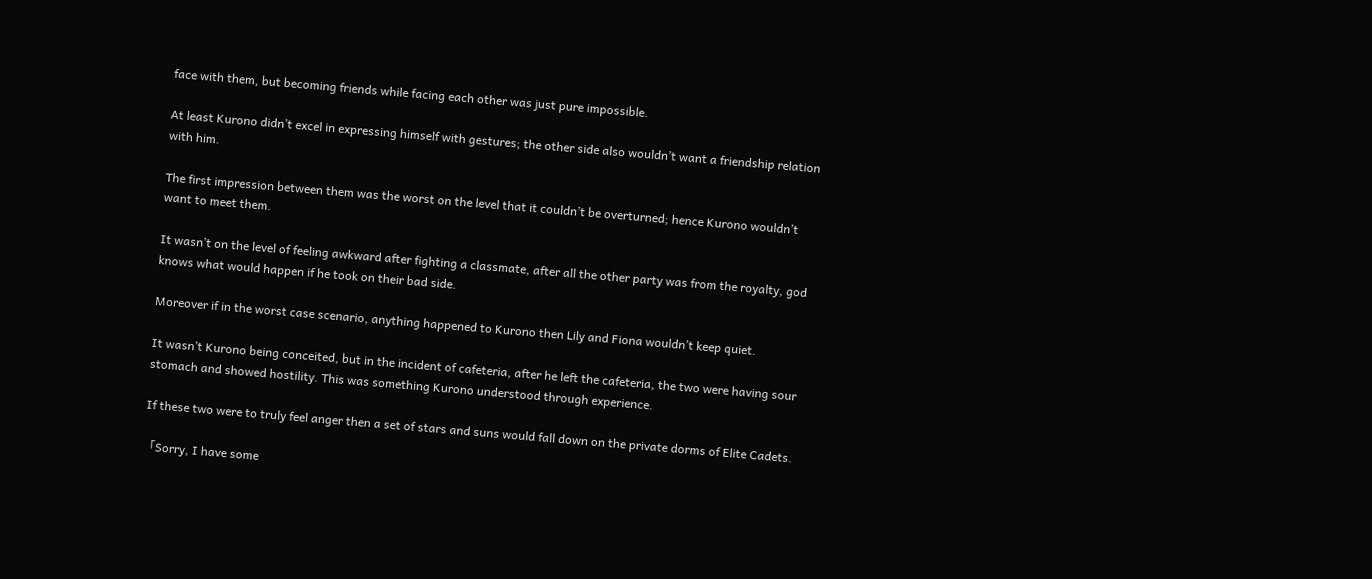face with them, but becoming friends while facing each other was just pure impossible.

At least Kurono didn’t excel in expressing himself with gestures; the other side also wouldn’t want a friendship relation with him.

The first impression between them was the worst on the level that it couldn’t be overturned; hence Kurono wouldn’t want to meet them.

It wasn’t on the level of feeling awkward after fighting a classmate, after all the other party was from the royalty, god knows what would happen if he took on their bad side.

Moreover if in the worst case scenario, anything happened to Kurono then Lily and Fiona wouldn’t keep quiet.

It wasn’t Kurono being conceited, but in the incident of cafeteria, after he left the cafeteria, the two were having sour stomach and showed hostility. This was something Kurono understood through experience.

If these two were to truly feel anger then a set of stars and suns would fall down on the private dorms of Elite Cadets.

「Sorry, I have some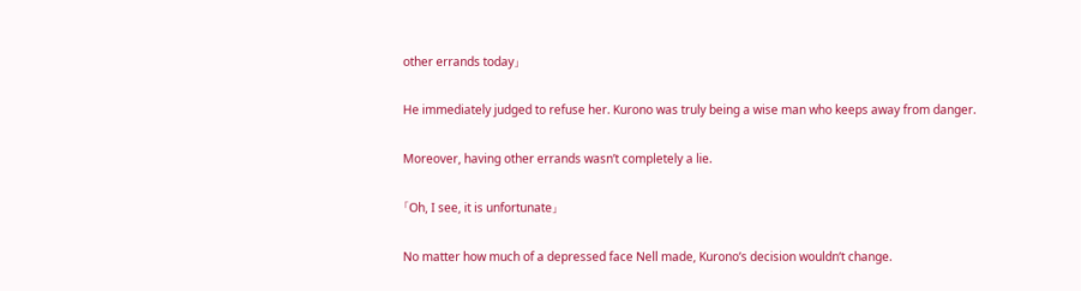other errands today」

He immediately judged to refuse her. Kurono was truly being a wise man who keeps away from danger.

Moreover, having other errands wasn’t completely a lie.

「Oh, I see, it is unfortunate」

No matter how much of a depressed face Nell made, Kurono’s decision wouldn’t change.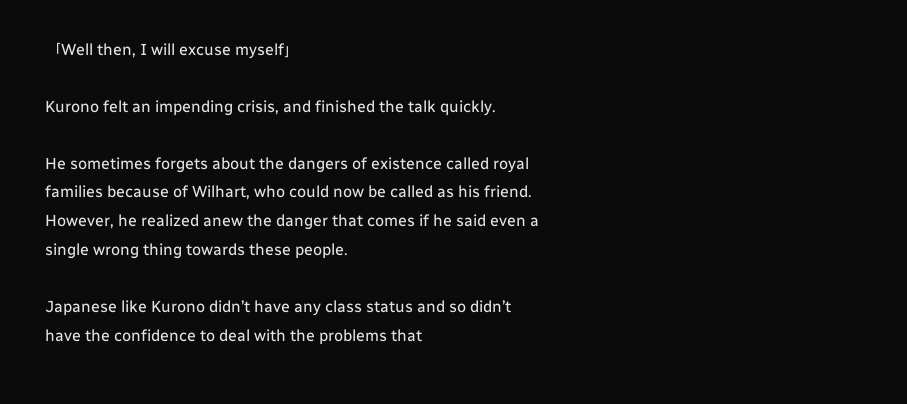「Well then, I will excuse myself」

Kurono felt an impending crisis, and finished the talk quickly.

He sometimes forgets about the dangers of existence called royal families because of Wilhart, who could now be called as his friend. However, he realized anew the danger that comes if he said even a single wrong thing towards these people.

Japanese like Kurono didn’t have any class status and so didn’t have the confidence to deal with the problems that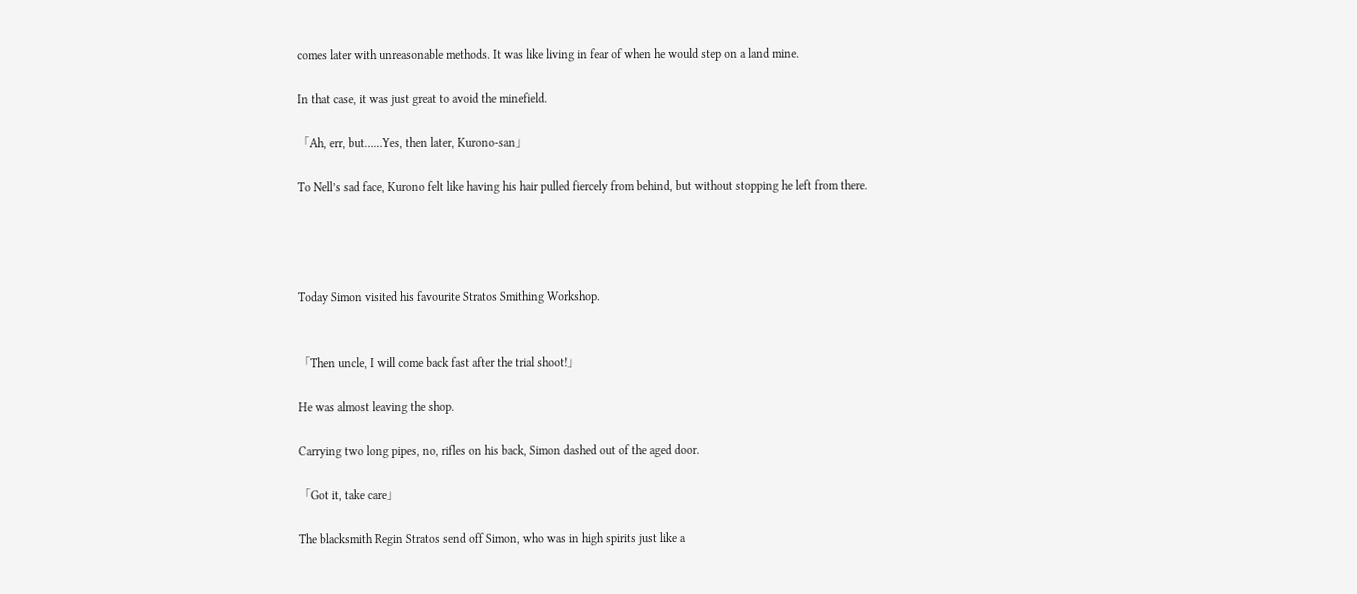comes later with unreasonable methods. It was like living in fear of when he would step on a land mine.

In that case, it was just great to avoid the minefield.

「Ah, err, but……Yes, then later, Kurono-san」

To Nell’s sad face, Kurono felt like having his hair pulled fiercely from behind, but without stopping he left from there.




Today Simon visited his favourite Stratos Smithing Workshop.


「Then uncle, I will come back fast after the trial shoot!」

He was almost leaving the shop.

Carrying two long pipes, no, rifles on his back, Simon dashed out of the aged door.

「Got it, take care」

The blacksmith Regin Stratos send off Simon, who was in high spirits just like a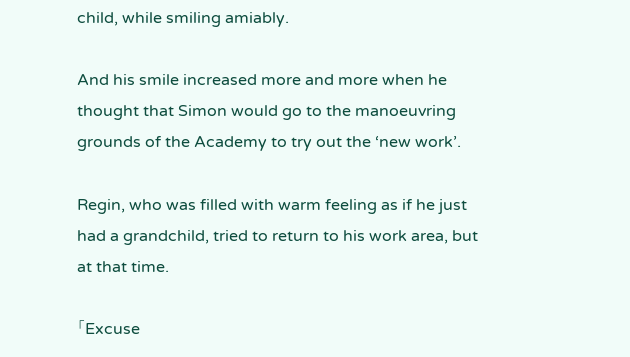child, while smiling amiably.

And his smile increased more and more when he thought that Simon would go to the manoeuvring grounds of the Academy to try out the ‘new work’.

Regin, who was filled with warm feeling as if he just had a grandchild, tried to return to his work area, but at that time.

「Excuse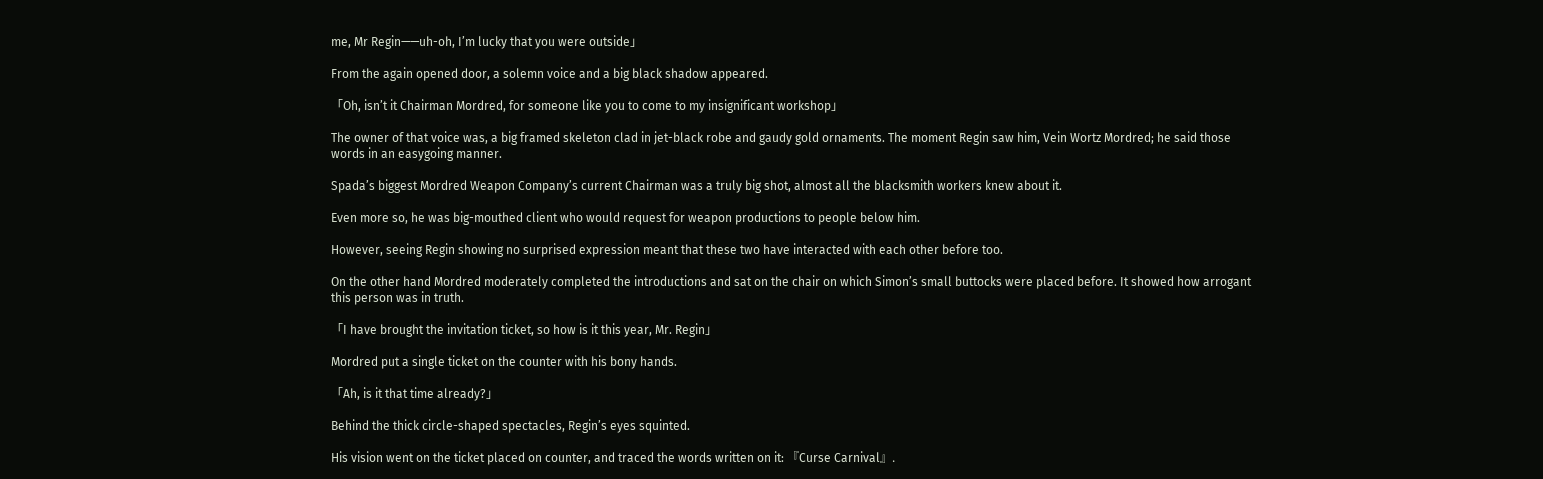me, Mr Regin——uh-oh, I’m lucky that you were outside」

From the again opened door, a solemn voice and a big black shadow appeared.

「Oh, isn’t it Chairman Mordred, for someone like you to come to my insignificant workshop」

The owner of that voice was, a big framed skeleton clad in jet-black robe and gaudy gold ornaments. The moment Regin saw him, Vein Wortz Mordred; he said those words in an easygoing manner.

Spada’s biggest Mordred Weapon Company’s current Chairman was a truly big shot, almost all the blacksmith workers knew about it.

Even more so, he was big-mouthed client who would request for weapon productions to people below him.

However, seeing Regin showing no surprised expression meant that these two have interacted with each other before too.

On the other hand Mordred moderately completed the introductions and sat on the chair on which Simon’s small buttocks were placed before. It showed how arrogant this person was in truth.

「I have brought the invitation ticket, so how is it this year, Mr. Regin」

Mordred put a single ticket on the counter with his bony hands.

「Ah, is it that time already?」

Behind the thick circle-shaped spectacles, Regin’s eyes squinted.

His vision went on the ticket placed on counter, and traced the words written on it: 『Curse Carnival』.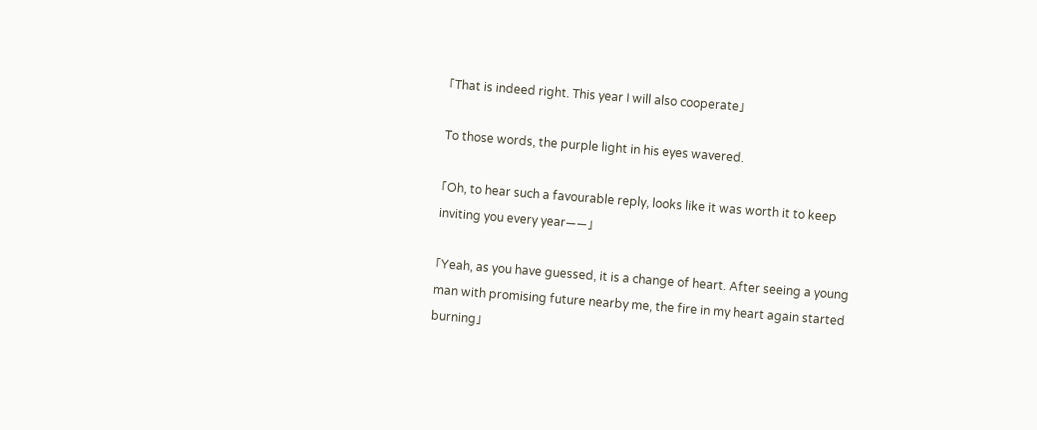「That is indeed right. This year I will also cooperate」

To those words, the purple light in his eyes wavered.

「Oh, to hear such a favourable reply, looks like it was worth it to keep inviting you every year——」

「Yeah, as you have guessed, it is a change of heart. After seeing a young man with promising future nearby me, the fire in my heart again started burning」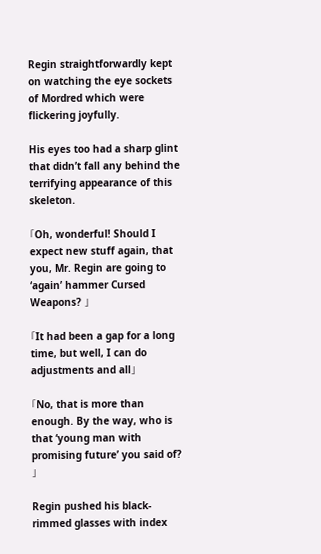Regin straightforwardly kept on watching the eye sockets of Mordred which were flickering joyfully.

His eyes too had a sharp glint that didn’t fall any behind the terrifying appearance of this skeleton.

「Oh, wonderful! Should I expect new stuff again, that you, Mr. Regin are going to ‘again’ hammer Cursed Weapons? 」

「It had been a gap for a long time, but well, I can do adjustments and all」

「No, that is more than enough. By the way, who is that ‘young man with promising future’ you said of? 」

Regin pushed his black-rimmed glasses with index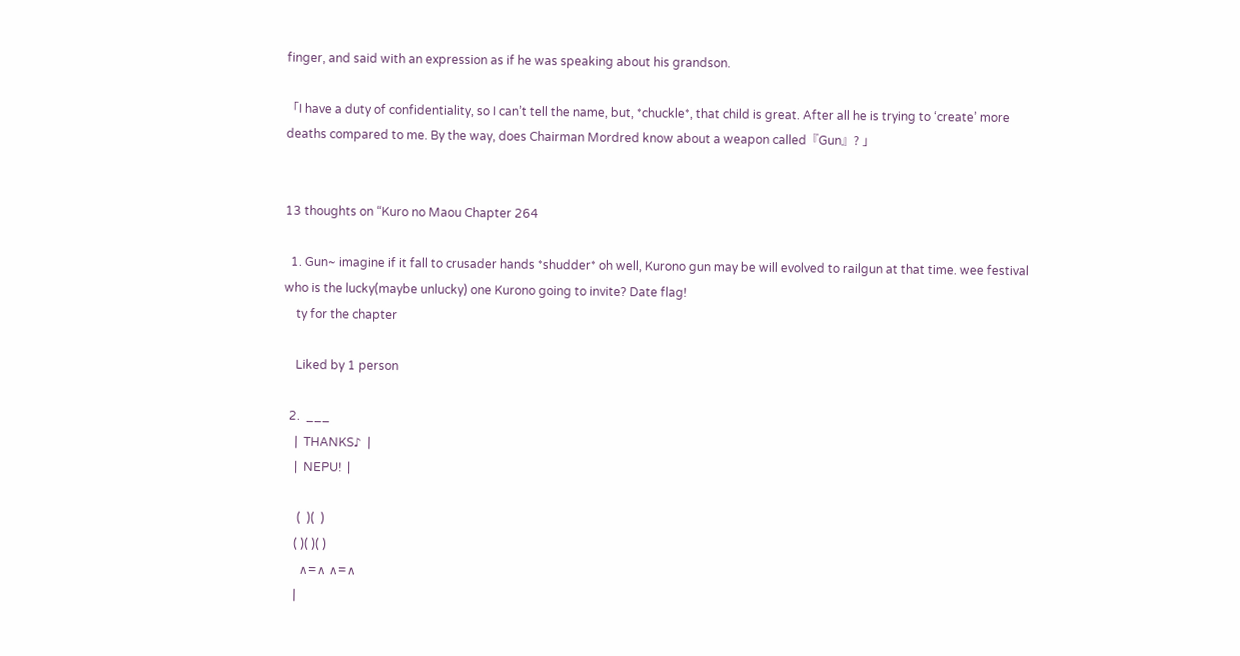finger, and said with an expression as if he was speaking about his grandson.

「I have a duty of confidentiality, so I can’t tell the name, but, *chuckle*, that child is great. After all he is trying to ‘create’ more deaths compared to me. By the way, does Chairman Mordred know about a weapon called『Gun』? 」


13 thoughts on “Kuro no Maou Chapter 264

  1. Gun~ imagine if it fall to crusader hands *shudder* oh well, Kurono gun may be will evolved to railgun at that time. wee festival who is the lucky(maybe unlucky) one Kurono going to invite? Date flag!
    ty for the chapter

    Liked by 1 person

  2.  ___
    |  THANKS♪  |
    |  NEPU!  |

     (  )(  )
    ( )( )( )
      ∧=∧ ∧=∧
    |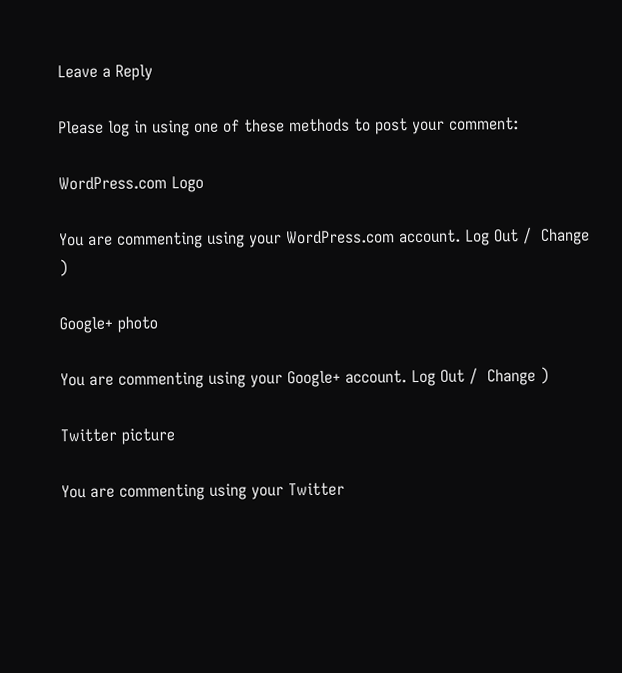Leave a Reply

Please log in using one of these methods to post your comment:

WordPress.com Logo

You are commenting using your WordPress.com account. Log Out /  Change )

Google+ photo

You are commenting using your Google+ account. Log Out /  Change )

Twitter picture

You are commenting using your Twitter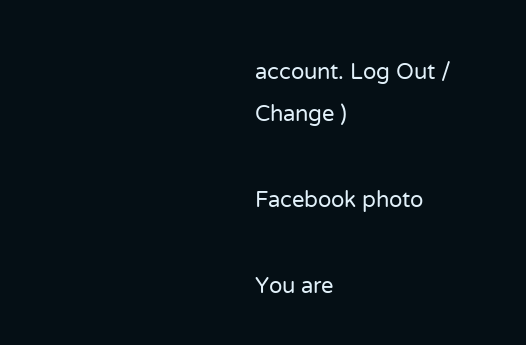account. Log Out /  Change )

Facebook photo

You are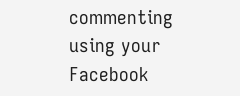commenting using your Facebook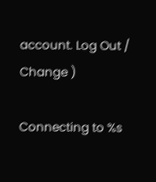account. Log Out /  Change )

Connecting to %s